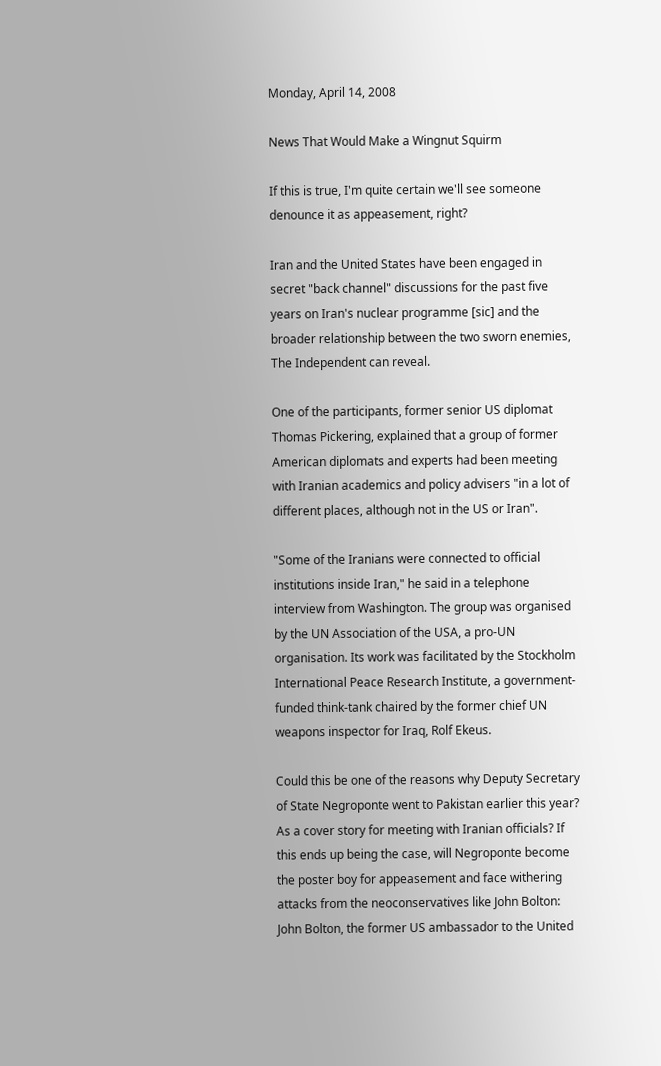Monday, April 14, 2008

News That Would Make a Wingnut Squirm

If this is true, I'm quite certain we'll see someone denounce it as appeasement, right?

Iran and the United States have been engaged in secret "back channel" discussions for the past five years on Iran's nuclear programme [sic] and the broader relationship between the two sworn enemies, The Independent can reveal.

One of the participants, former senior US diplomat Thomas Pickering, explained that a group of former American diplomats and experts had been meeting with Iranian academics and policy advisers "in a lot of different places, although not in the US or Iran".

"Some of the Iranians were connected to official institutions inside Iran," he said in a telephone interview from Washington. The group was organised by the UN Association of the USA, a pro-UN organisation. Its work was facilitated by the Stockholm International Peace Research Institute, a government-funded think-tank chaired by the former chief UN weapons inspector for Iraq, Rolf Ekeus.

Could this be one of the reasons why Deputy Secretary of State Negroponte went to Pakistan earlier this year? As a cover story for meeting with Iranian officials? If this ends up being the case, will Negroponte become the poster boy for appeasement and face withering attacks from the neoconservatives like John Bolton:
John Bolton, the former US ambassador to the United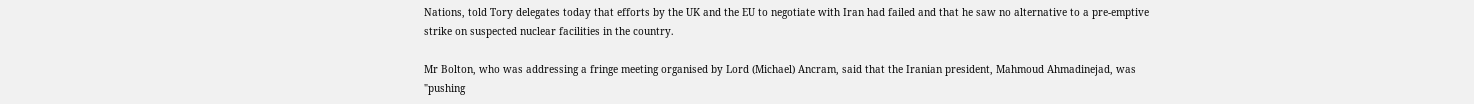Nations, told Tory delegates today that efforts by the UK and the EU to negotiate with Iran had failed and that he saw no alternative to a pre-emptive strike on suspected nuclear facilities in the country.

Mr Bolton, who was addressing a fringe meeting organised by Lord (Michael) Ancram, said that the Iranian president, Mahmoud Ahmadinejad, was "pushing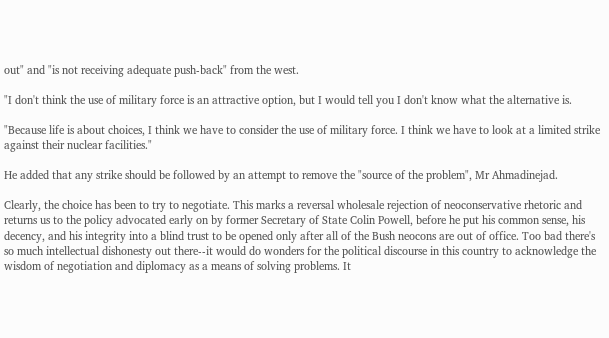out" and "is not receiving adequate push-back" from the west.

"I don't think the use of military force is an attractive option, but I would tell you I don't know what the alternative is.

"Because life is about choices, I think we have to consider the use of military force. I think we have to look at a limited strike against their nuclear facilities."

He added that any strike should be followed by an attempt to remove the "source of the problem", Mr Ahmadinejad.

Clearly, the choice has been to try to negotiate. This marks a reversal wholesale rejection of neoconservative rhetoric and returns us to the policy advocated early on by former Secretary of State Colin Powell, before he put his common sense, his decency, and his integrity into a blind trust to be opened only after all of the Bush neocons are out of office. Too bad there's so much intellectual dishonesty out there--it would do wonders for the political discourse in this country to acknowledge the wisdom of negotiation and diplomacy as a means of solving problems. It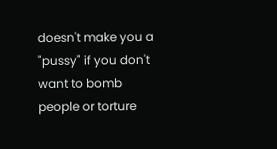doesn't make you a "pussy" if you don't want to bomb people or torture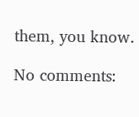them, you know.

No comments: